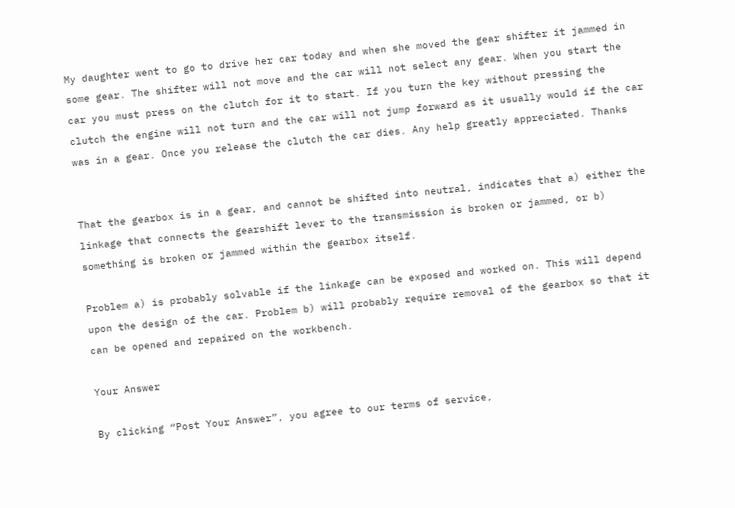My daughter went to go to drive her car today and when she moved the gear shifter it jammed in some gear. The shifter will not move and the car will not select any gear. When you start the car you must press on the clutch for it to start. If you turn the key without pressing the clutch the engine will not turn and the car will not jump forward as it usually would if the car was in a gear. Once you release the clutch the car dies. Any help greatly appreciated. Thanks


That the gearbox is in a gear, and cannot be shifted into neutral, indicates that a) either the linkage that connects the gearshift lever to the transmission is broken or jammed, or b) something is broken or jammed within the gearbox itself.

Problem a) is probably solvable if the linkage can be exposed and worked on. This will depend upon the design of the car. Problem b) will probably require removal of the gearbox so that it can be opened and repaired on the workbench.

Your Answer

By clicking “Post Your Answer”, you agree to our terms of service,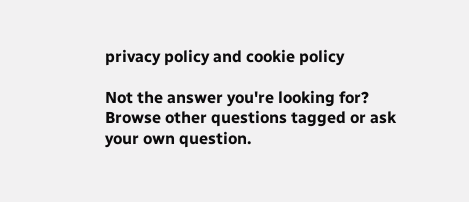privacy policy and cookie policy

Not the answer you're looking for? Browse other questions tagged or ask your own question.